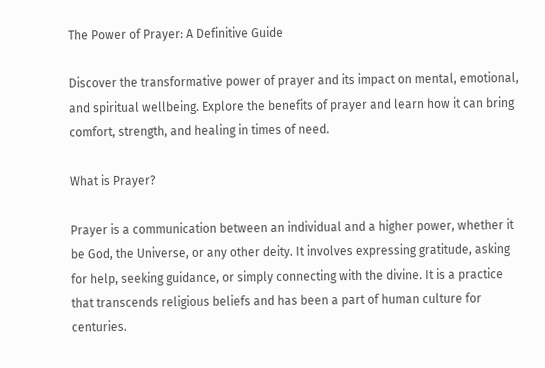The Power of Prayer: A Definitive Guide

Discover the transformative power of prayer and its impact on mental, emotional, and spiritual wellbeing. Explore the benefits of prayer and learn how it can bring comfort, strength, and healing in times of need.

What is Prayer?

Prayer is a communication between an individual and a higher power, whether it be God, the Universe, or any other deity. It involves expressing gratitude, asking for help, seeking guidance, or simply connecting with the divine. It is a practice that transcends religious beliefs and has been a part of human culture for centuries.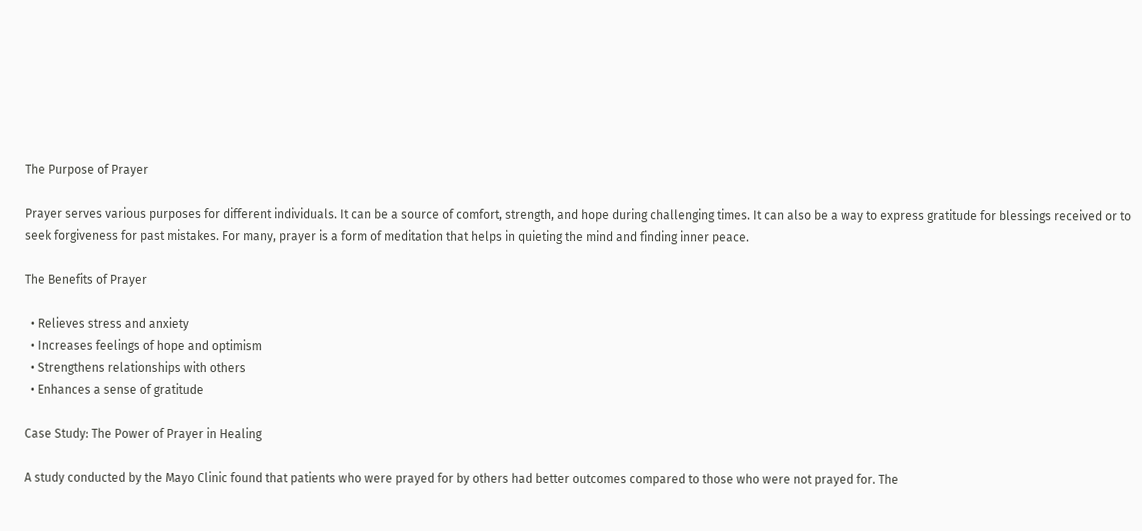The Purpose of Prayer

Prayer serves various purposes for different individuals. It can be a source of comfort, strength, and hope during challenging times. It can also be a way to express gratitude for blessings received or to seek forgiveness for past mistakes. For many, prayer is a form of meditation that helps in quieting the mind and finding inner peace.

The Benefits of Prayer

  • Relieves stress and anxiety
  • Increases feelings of hope and optimism
  • Strengthens relationships with others
  • Enhances a sense of gratitude

Case Study: The Power of Prayer in Healing

A study conducted by the Mayo Clinic found that patients who were prayed for by others had better outcomes compared to those who were not prayed for. The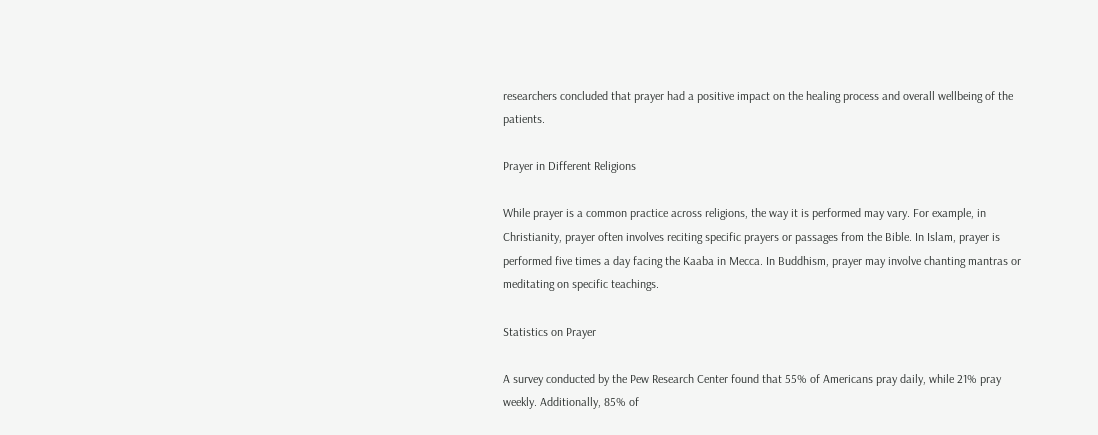researchers concluded that prayer had a positive impact on the healing process and overall wellbeing of the patients.

Prayer in Different Religions

While prayer is a common practice across religions, the way it is performed may vary. For example, in Christianity, prayer often involves reciting specific prayers or passages from the Bible. In Islam, prayer is performed five times a day facing the Kaaba in Mecca. In Buddhism, prayer may involve chanting mantras or meditating on specific teachings.

Statistics on Prayer

A survey conducted by the Pew Research Center found that 55% of Americans pray daily, while 21% pray weekly. Additionally, 85% of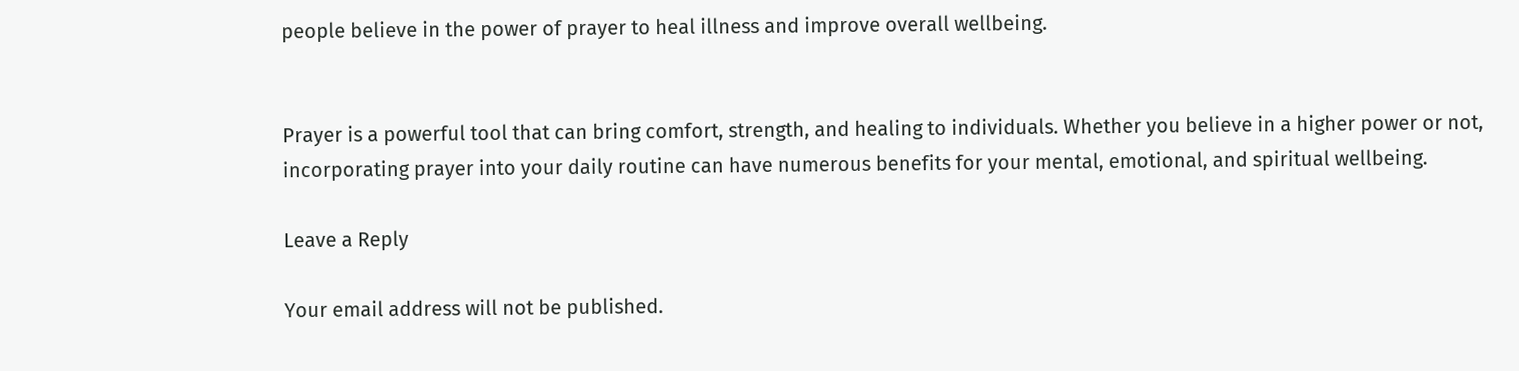people believe in the power of prayer to heal illness and improve overall wellbeing.


Prayer is a powerful tool that can bring comfort, strength, and healing to individuals. Whether you believe in a higher power or not, incorporating prayer into your daily routine can have numerous benefits for your mental, emotional, and spiritual wellbeing.

Leave a Reply

Your email address will not be published.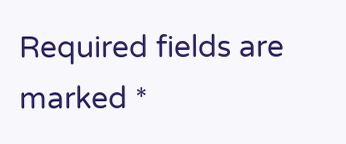Required fields are marked *